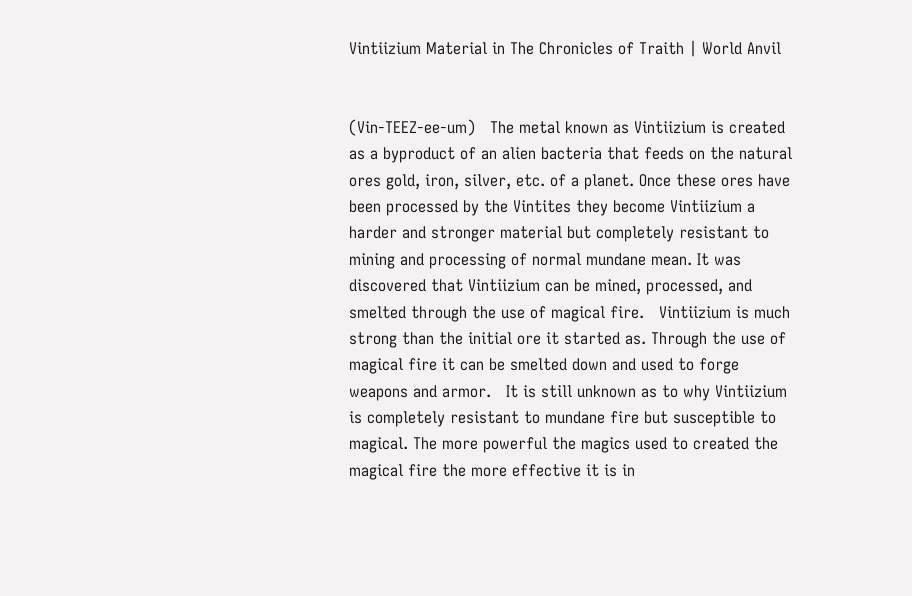Vintiizium Material in The Chronicles of Traith | World Anvil


(Vin-TEEZ-ee-um)   The metal known as Vintiizium is created as a byproduct of an alien bacteria that feeds on the natural ores gold, iron, silver, etc. of a planet. Once these ores have been processed by the Vintites they become Vintiizium a harder and stronger material but completely resistant to mining and processing of normal mundane mean. It was discovered that Vintiizium can be mined, processed, and smelted through the use of magical fire.   Vintiizium is much strong than the initial ore it started as. Through the use of magical fire it can be smelted down and used to forge weapons and armor.   It is still unknown as to why Vintiizium is completely resistant to mundane fire but susceptible to magical. The more powerful the magics used to created the magical fire the more effective it is in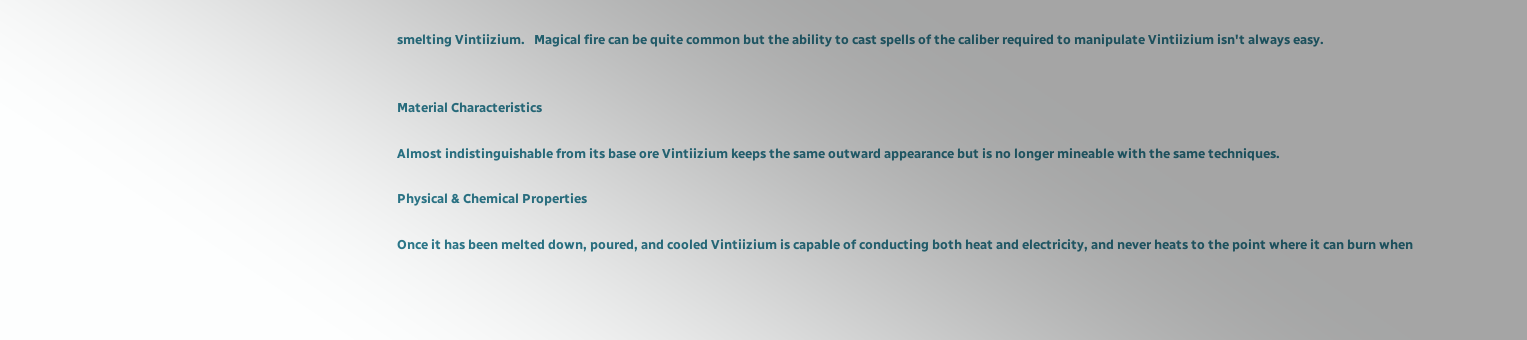smelting Vintiizium.   Magical fire can be quite common but the ability to cast spells of the caliber required to manipulate Vintiizium isn't always easy.


Material Characteristics

Almost indistinguishable from its base ore Vintiizium keeps the same outward appearance but is no longer mineable with the same techniques.

Physical & Chemical Properties

Once it has been melted down, poured, and cooled Vintiizium is capable of conducting both heat and electricity, and never heats to the point where it can burn when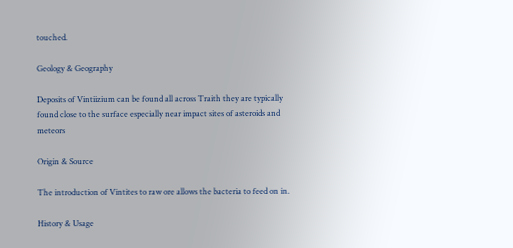touched.

Geology & Geography

Deposits of Vintiizium can be found all across Traith they are typically found close to the surface especially near impact sites of asteroids and meteors

Origin & Source

The introduction of Vintites to raw ore allows the bacteria to feed on in.

History & Usage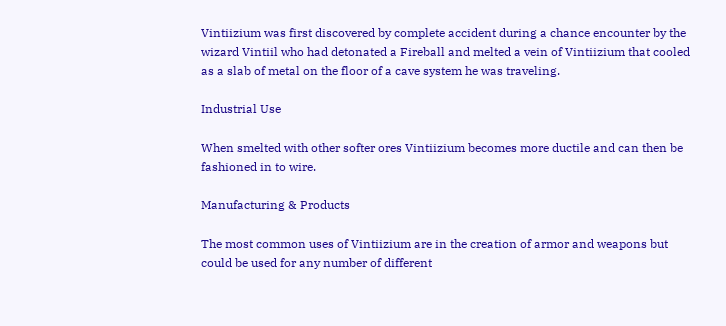Vintiizium was first discovered by complete accident during a chance encounter by the wizard Vintiil who had detonated a Fireball and melted a vein of Vintiizium that cooled as a slab of metal on the floor of a cave system he was traveling.

Industrial Use

When smelted with other softer ores Vintiizium becomes more ductile and can then be fashioned in to wire.

Manufacturing & Products

The most common uses of Vintiizium are in the creation of armor and weapons but could be used for any number of different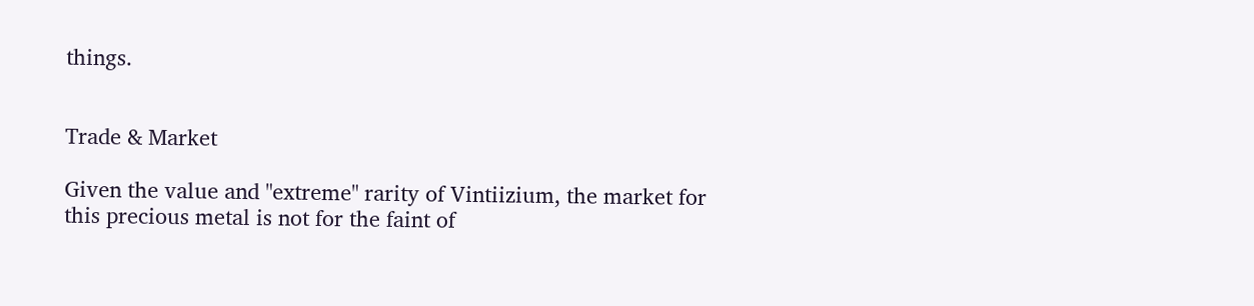things.


Trade & Market

Given the value and "extreme" rarity of Vintiizium, the market for this precious metal is not for the faint of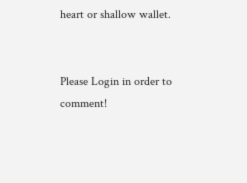heart or shallow wallet.


Please Login in order to comment!